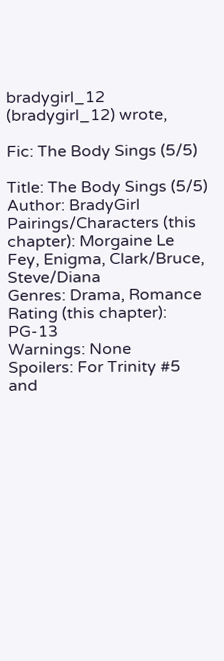bradygirl_12 (bradygirl_12) wrote,

Fic: The Body Sings (5/5)

Title: The Body Sings (5/5)
Author: BradyGirl
Pairings/Characters (this chapter): Morgaine Le Fey, Enigma, Clark/Bruce, Steve/Diana
Genres: Drama, Romance
Rating (this chapter): PG-13
Warnings: None
Spoilers: For Trinity #5 and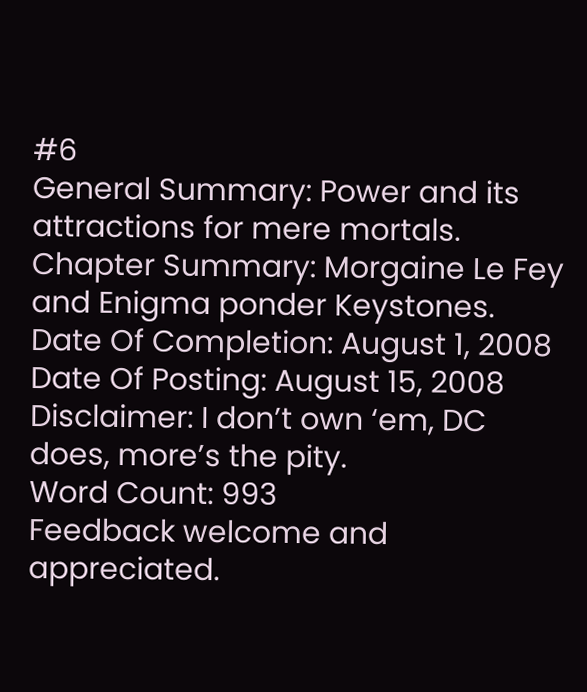#6
General Summary: Power and its attractions for mere mortals.
Chapter Summary: Morgaine Le Fey and Enigma ponder Keystones.
Date Of Completion: August 1, 2008
Date Of Posting: August 15, 2008
Disclaimer: I don’t own ‘em, DC does, more’s the pity.
Word Count: 993
Feedback welcome and appreciated.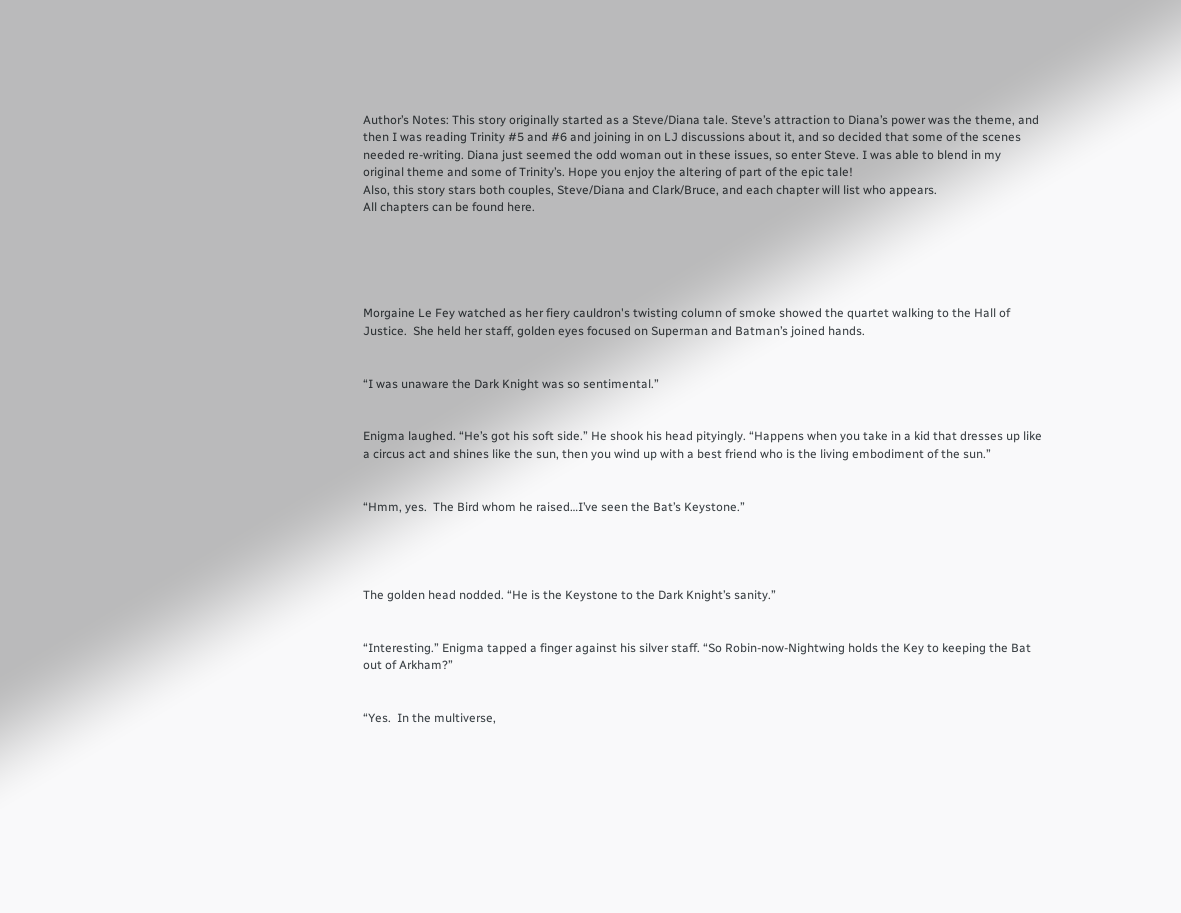Author’s Notes: This story originally started as a Steve/Diana tale. Steve’s attraction to Diana’s power was the theme, and then I was reading Trinity #5 and #6 and joining in on LJ discussions about it, and so decided that some of the scenes needed re-writing. Diana just seemed the odd woman out in these issues, so enter Steve. I was able to blend in my original theme and some of Trinity’s. Hope you enjoy the altering of part of the epic tale!
Also, this story stars both couples, Steve/Diana and Clark/Bruce, and each chapter will list who appears.
All chapters can be found here.





Morgaine Le Fey watched as her fiery cauldron's twisting column of smoke showed the quartet walking to the Hall of Justice.  She held her staff, golden eyes focused on Superman and Batman’s joined hands.


“I was unaware the Dark Knight was so sentimental.”


Enigma laughed. “He’s got his soft side.” He shook his head pityingly. “Happens when you take in a kid that dresses up like a circus act and shines like the sun, then you wind up with a best friend who is the living embodiment of the sun.”


“Hmm, yes.  The Bird whom he raised…I’ve seen the Bat’s Keystone.”




The golden head nodded. “He is the Keystone to the Dark Knight’s sanity.”


“Interesting.” Enigma tapped a finger against his silver staff. “So Robin-now-Nightwing holds the Key to keeping the Bat out of Arkham?”


“Yes.  In the multiverse,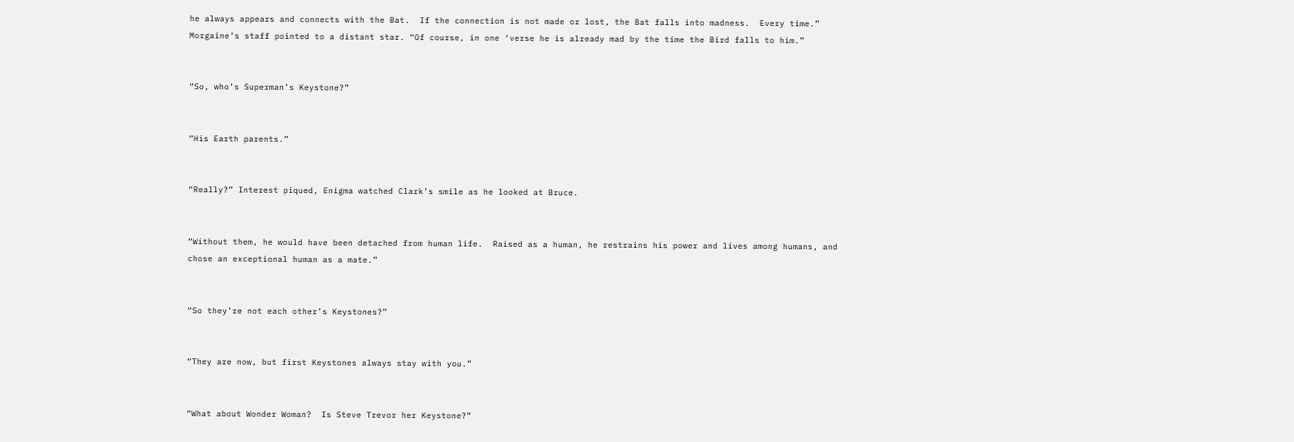he always appears and connects with the Bat.  If the connection is not made or lost, the Bat falls into madness.  Every time.” Morgaine’s staff pointed to a distant star. “Of course, in one ‘verse he is already mad by the time the Bird falls to him.”


“So, who’s Superman’s Keystone?”


“His Earth parents.”


“Really?” Interest piqued, Enigma watched Clark’s smile as he looked at Bruce.


“Without them, he would have been detached from human life.  Raised as a human, he restrains his power and lives among humans, and chose an exceptional human as a mate.”


“So they’re not each other’s Keystones?”


“They are now, but first Keystones always stay with you.”


“What about Wonder Woman?  Is Steve Trevor her Keystone?”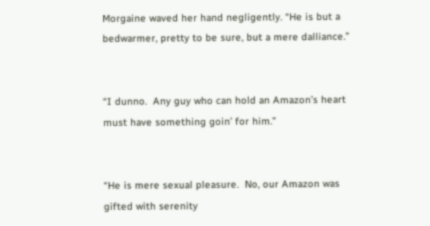Morgaine waved her hand negligently. “He is but a bedwarmer, pretty to be sure, but a mere dalliance.”


“I dunno.  Any guy who can hold an Amazon’s heart must have something goin’ for him.”


“He is mere sexual pleasure.  No, our Amazon was gifted with serenity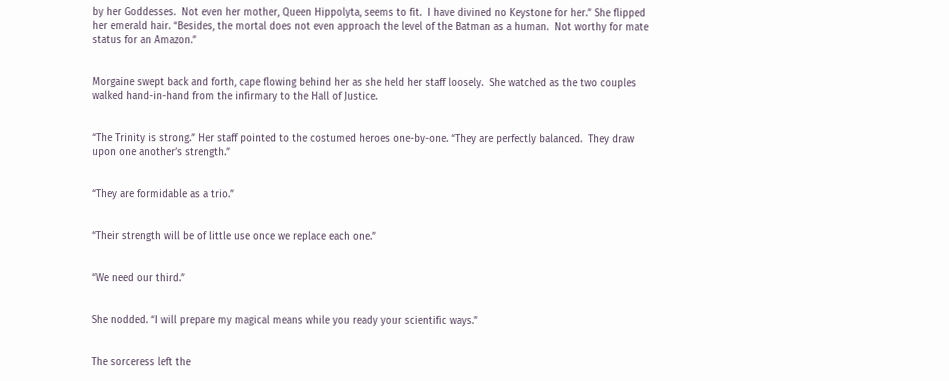by her Goddesses.  Not even her mother, Queen Hippolyta, seems to fit.  I have divined no Keystone for her.” She flipped her emerald hair. “Besides, the mortal does not even approach the level of the Batman as a human.  Not worthy for mate status for an Amazon.”


Morgaine swept back and forth, cape flowing behind her as she held her staff loosely.  She watched as the two couples walked hand-in-hand from the infirmary to the Hall of Justice.


“The Trinity is strong.” Her staff pointed to the costumed heroes one-by-one. “They are perfectly balanced.  They draw upon one another’s strength.”


“They are formidable as a trio.”


“Their strength will be of little use once we replace each one.”


“We need our third.”


She nodded. “I will prepare my magical means while you ready your scientific ways.”


The sorceress left the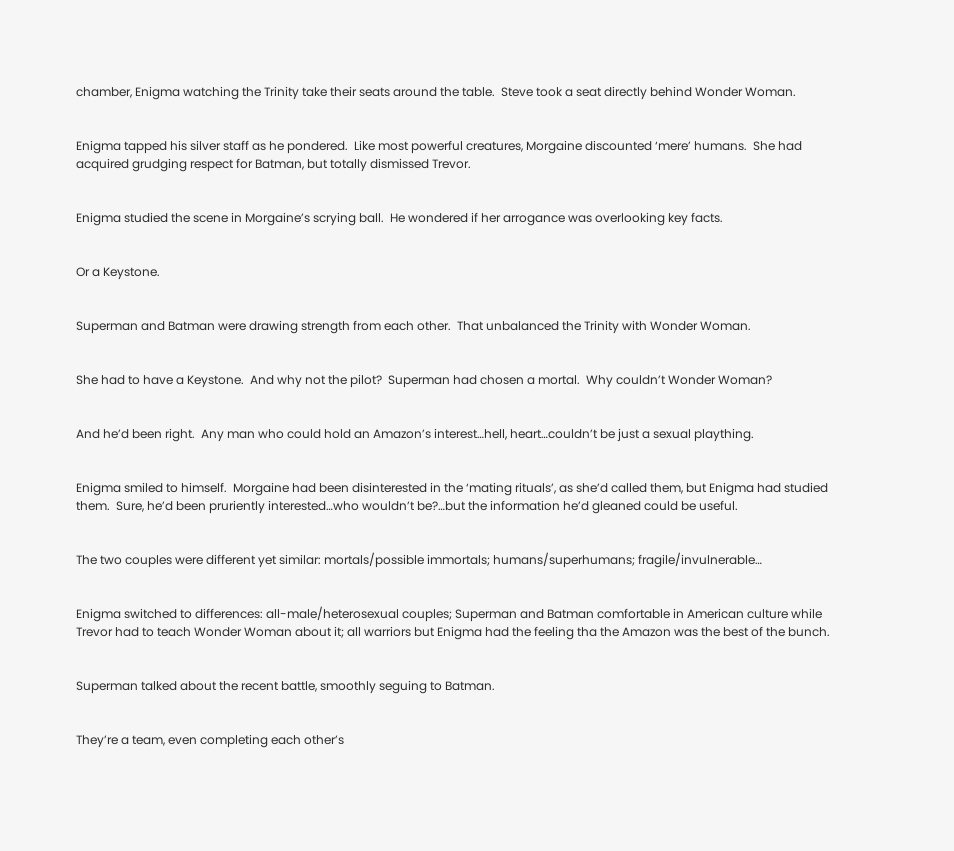chamber, Enigma watching the Trinity take their seats around the table.  Steve took a seat directly behind Wonder Woman.


Enigma tapped his silver staff as he pondered.  Like most powerful creatures, Morgaine discounted ‘mere’ humans.  She had acquired grudging respect for Batman, but totally dismissed Trevor.


Enigma studied the scene in Morgaine’s scrying ball.  He wondered if her arrogance was overlooking key facts.


Or a Keystone.


Superman and Batman were drawing strength from each other.  That unbalanced the Trinity with Wonder Woman.


She had to have a Keystone.  And why not the pilot?  Superman had chosen a mortal.  Why couldn’t Wonder Woman?


And he’d been right.  Any man who could hold an Amazon’s interest…hell, heart…couldn’t be just a sexual plaything.


Enigma smiled to himself.  Morgaine had been disinterested in the ‘mating rituals’, as she’d called them, but Enigma had studied them.  Sure, he’d been pruriently interested…who wouldn’t be?…but the information he’d gleaned could be useful.


The two couples were different yet similar: mortals/possible immortals; humans/superhumans; fragile/invulnerable…


Enigma switched to differences: all-male/heterosexual couples; Superman and Batman comfortable in American culture while Trevor had to teach Wonder Woman about it; all warriors but Enigma had the feeling tha the Amazon was the best of the bunch.


Superman talked about the recent battle, smoothly seguing to Batman.


They’re a team, even completing each other’s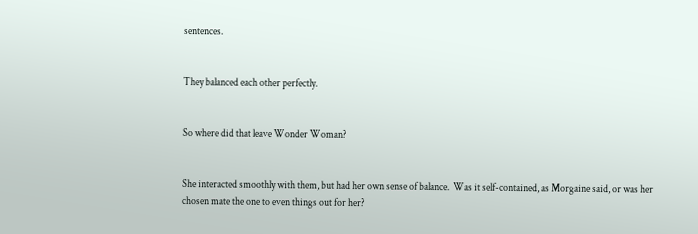sentences.


They balanced each other perfectly.


So where did that leave Wonder Woman?


She interacted smoothly with them, but had her own sense of balance.  Was it self-contained, as Morgaine said, or was her chosen mate the one to even things out for her?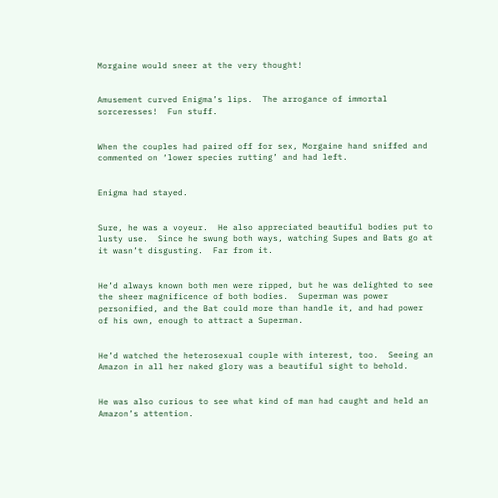Morgaine would sneer at the very thought!


Amusement curved Enigma’s lips.  The arrogance of immortal sorceresses!  Fun stuff.


When the couples had paired off for sex, Morgaine hand sniffed and commented on ‘lower species rutting’ and had left.


Enigma had stayed.


Sure, he was a voyeur.  He also appreciated beautiful bodies put to lusty use.  Since he swung both ways, watching Supes and Bats go at it wasn’t disgusting.  Far from it.


He’d always known both men were ripped, but he was delighted to see the sheer magnificence of both bodies.  Superman was power personified, and the Bat could more than handle it, and had power of his own, enough to attract a Superman.


He’d watched the heterosexual couple with interest, too.  Seeing an Amazon in all her naked glory was a beautiful sight to behold.


He was also curious to see what kind of man had caught and held an Amazon’s attention.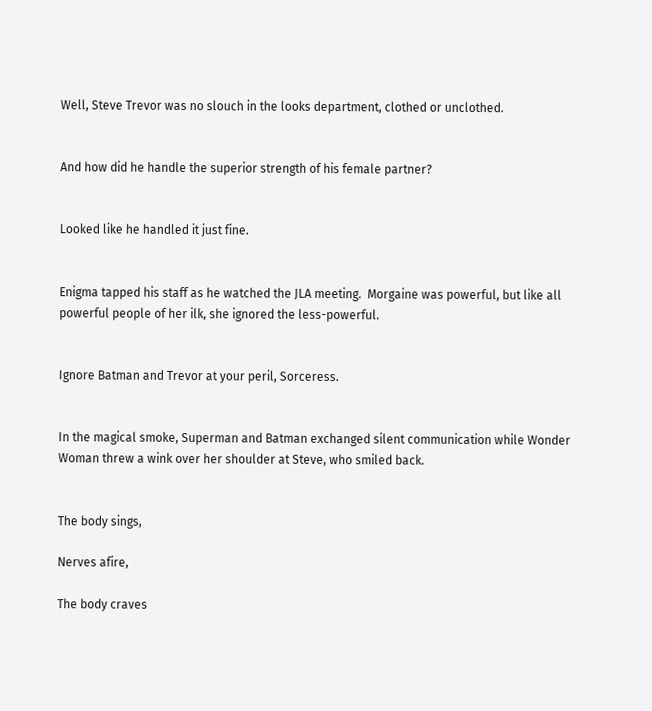Well, Steve Trevor was no slouch in the looks department, clothed or unclothed.


And how did he handle the superior strength of his female partner?


Looked like he handled it just fine.


Enigma tapped his staff as he watched the JLA meeting.  Morgaine was powerful, but like all powerful people of her ilk, she ignored the less-powerful.


Ignore Batman and Trevor at your peril, Sorceress.


In the magical smoke, Superman and Batman exchanged silent communication while Wonder Woman threw a wink over her shoulder at Steve, who smiled back.


The body sings,

Nerves afire,

The body craves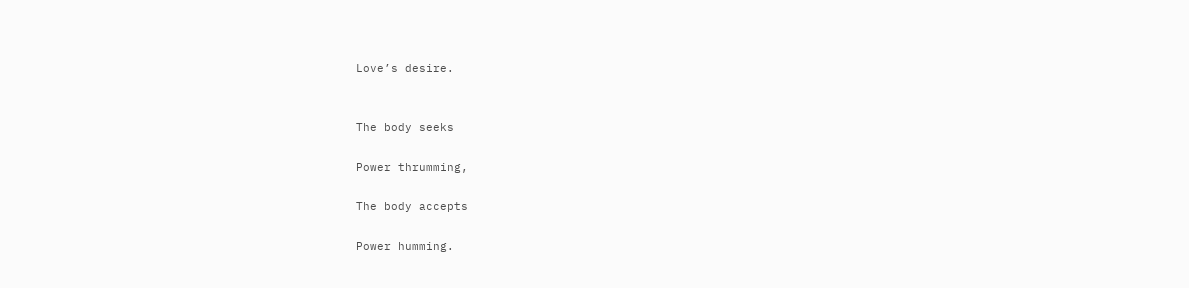Love’s desire.


The body seeks

Power thrumming,

The body accepts

Power humming.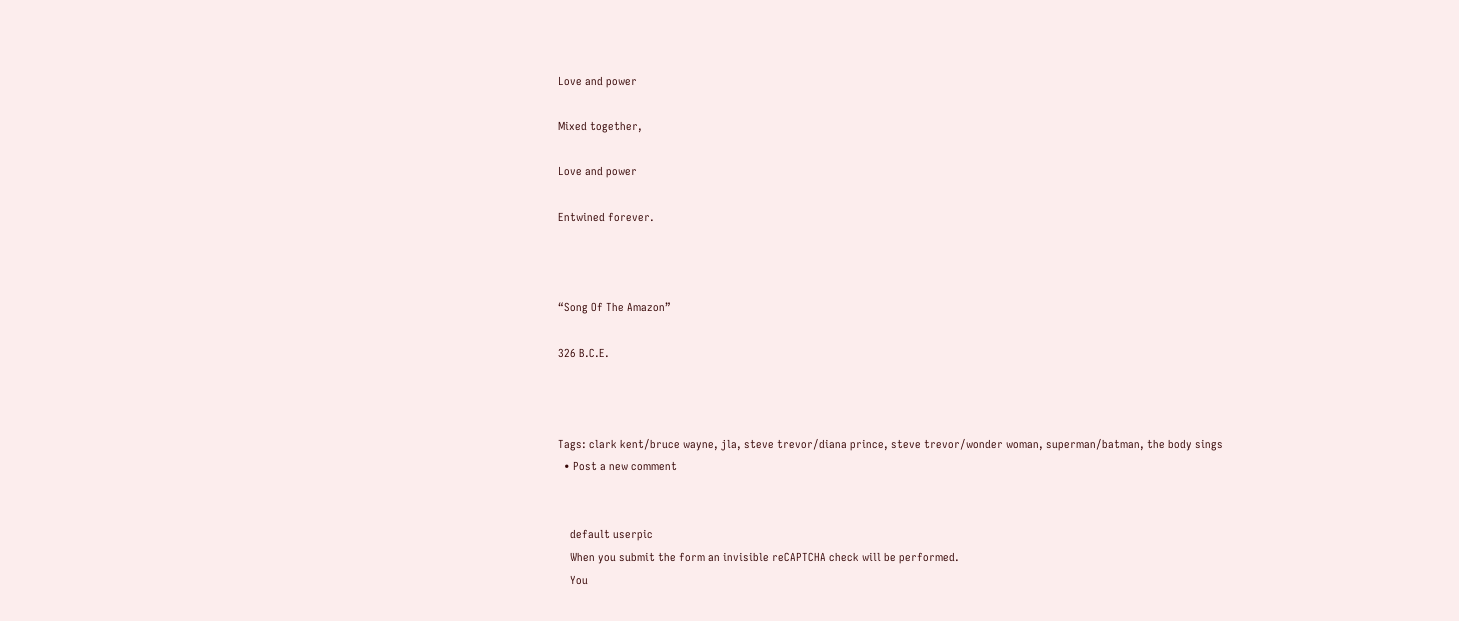Love and power

Mixed together,

Love and power

Entwined forever.



“Song Of The Amazon”

326 B.C.E.



Tags: clark kent/bruce wayne, jla, steve trevor/diana prince, steve trevor/wonder woman, superman/batman, the body sings
  • Post a new comment


    default userpic
    When you submit the form an invisible reCAPTCHA check will be performed.
    You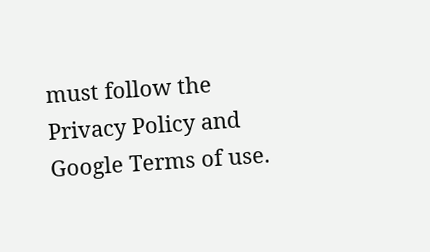must follow the Privacy Policy and Google Terms of use.